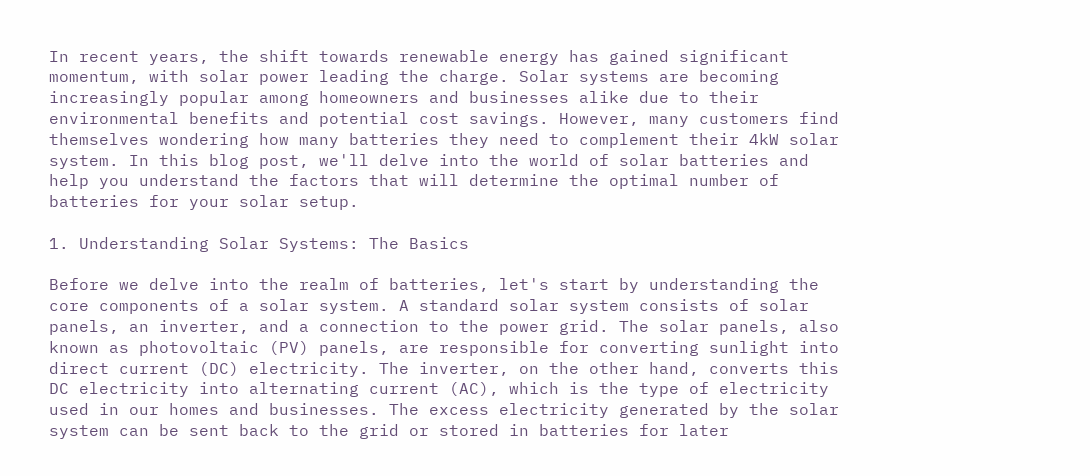In recent years, the shift towards renewable energy has gained significant momentum, with solar power leading the charge. Solar systems are becoming increasingly popular among homeowners and businesses alike due to their environmental benefits and potential cost savings. However, many customers find themselves wondering how many batteries they need to complement their 4kW solar system. In this blog post, we'll delve into the world of solar batteries and help you understand the factors that will determine the optimal number of batteries for your solar setup.

1. Understanding Solar Systems: The Basics

Before we delve into the realm of batteries, let's start by understanding the core components of a solar system. A standard solar system consists of solar panels, an inverter, and a connection to the power grid. The solar panels, also known as photovoltaic (PV) panels, are responsible for converting sunlight into direct current (DC) electricity. The inverter, on the other hand, converts this DC electricity into alternating current (AC), which is the type of electricity used in our homes and businesses. The excess electricity generated by the solar system can be sent back to the grid or stored in batteries for later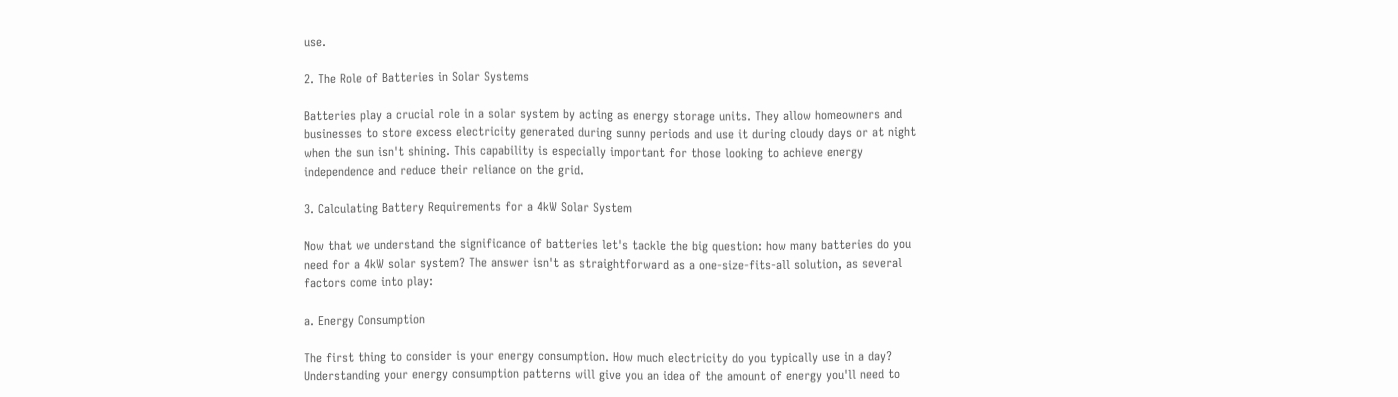use.

2. The Role of Batteries in Solar Systems

Batteries play a crucial role in a solar system by acting as energy storage units. They allow homeowners and businesses to store excess electricity generated during sunny periods and use it during cloudy days or at night when the sun isn't shining. This capability is especially important for those looking to achieve energy independence and reduce their reliance on the grid.

3. Calculating Battery Requirements for a 4kW Solar System

Now that we understand the significance of batteries let's tackle the big question: how many batteries do you need for a 4kW solar system? The answer isn't as straightforward as a one-size-fits-all solution, as several factors come into play:

a. Energy Consumption

The first thing to consider is your energy consumption. How much electricity do you typically use in a day? Understanding your energy consumption patterns will give you an idea of the amount of energy you'll need to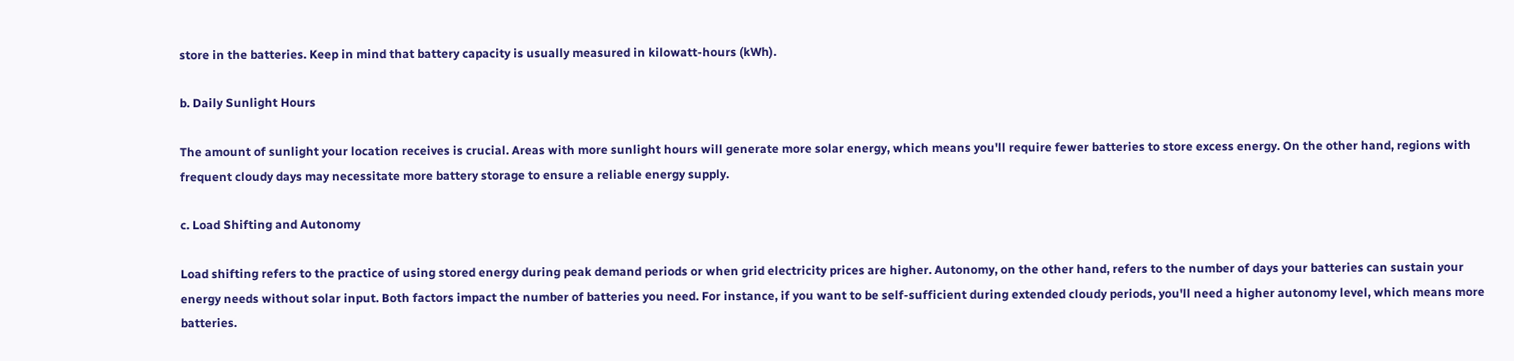store in the batteries. Keep in mind that battery capacity is usually measured in kilowatt-hours (kWh).

b. Daily Sunlight Hours

The amount of sunlight your location receives is crucial. Areas with more sunlight hours will generate more solar energy, which means you'll require fewer batteries to store excess energy. On the other hand, regions with frequent cloudy days may necessitate more battery storage to ensure a reliable energy supply.

c. Load Shifting and Autonomy

Load shifting refers to the practice of using stored energy during peak demand periods or when grid electricity prices are higher. Autonomy, on the other hand, refers to the number of days your batteries can sustain your energy needs without solar input. Both factors impact the number of batteries you need. For instance, if you want to be self-sufficient during extended cloudy periods, you'll need a higher autonomy level, which means more batteries.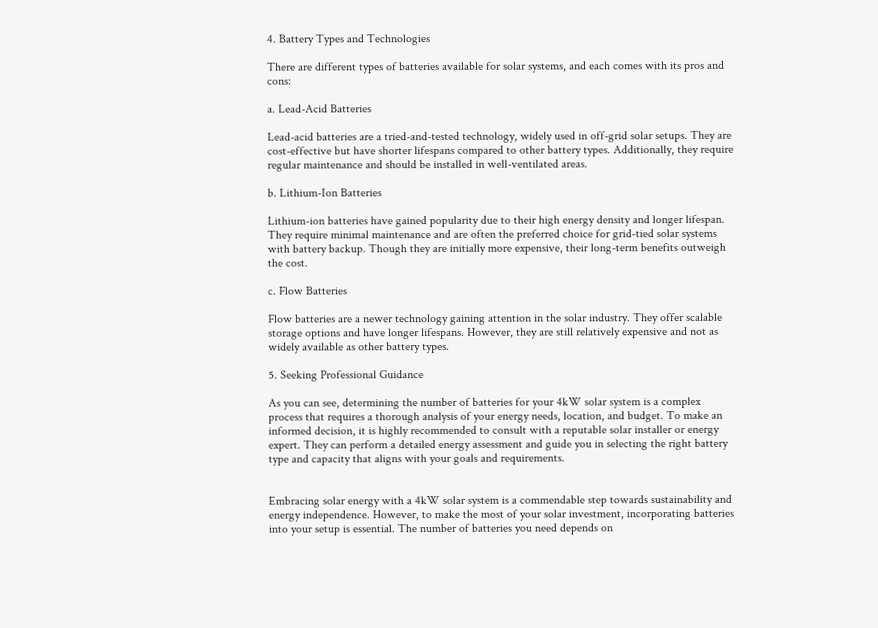4. Battery Types and Technologies

There are different types of batteries available for solar systems, and each comes with its pros and cons:

a. Lead-Acid Batteries

Lead-acid batteries are a tried-and-tested technology, widely used in off-grid solar setups. They are cost-effective but have shorter lifespans compared to other battery types. Additionally, they require regular maintenance and should be installed in well-ventilated areas.

b. Lithium-Ion Batteries

Lithium-ion batteries have gained popularity due to their high energy density and longer lifespan. They require minimal maintenance and are often the preferred choice for grid-tied solar systems with battery backup. Though they are initially more expensive, their long-term benefits outweigh the cost.

c. Flow Batteries

Flow batteries are a newer technology gaining attention in the solar industry. They offer scalable storage options and have longer lifespans. However, they are still relatively expensive and not as widely available as other battery types.

5. Seeking Professional Guidance

As you can see, determining the number of batteries for your 4kW solar system is a complex process that requires a thorough analysis of your energy needs, location, and budget. To make an informed decision, it is highly recommended to consult with a reputable solar installer or energy expert. They can perform a detailed energy assessment and guide you in selecting the right battery type and capacity that aligns with your goals and requirements.


Embracing solar energy with a 4kW solar system is a commendable step towards sustainability and energy independence. However, to make the most of your solar investment, incorporating batteries into your setup is essential. The number of batteries you need depends on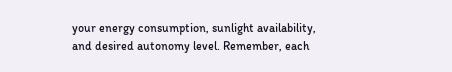your energy consumption, sunlight availability, and desired autonomy level. Remember, each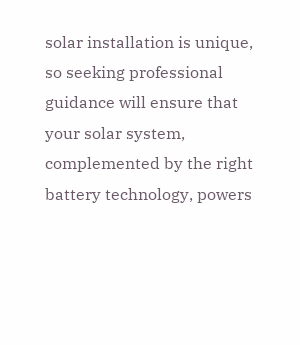solar installation is unique, so seeking professional guidance will ensure that your solar system, complemented by the right battery technology, powers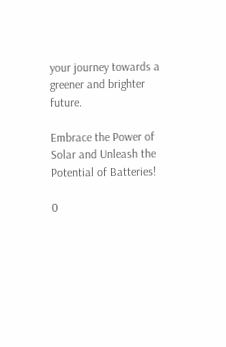your journey towards a greener and brighter future.

Embrace the Power of Solar and Unleash the Potential of Batteries!

0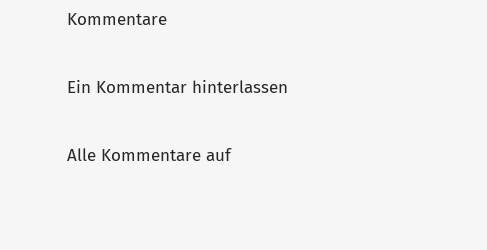Kommentare

Ein Kommentar hinterlassen

Alle Kommentare auf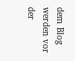dem Blog werden vor der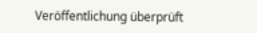Veröffentlichung überprüft